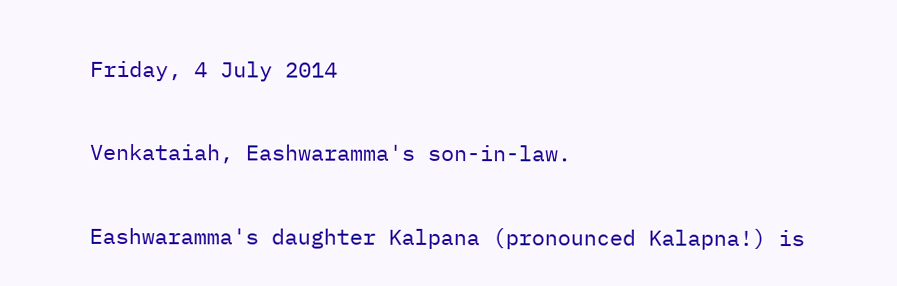Friday, 4 July 2014

Venkataiah, Eashwaramma's son-in-law.

Eashwaramma's daughter Kalpana (pronounced Kalapna!) is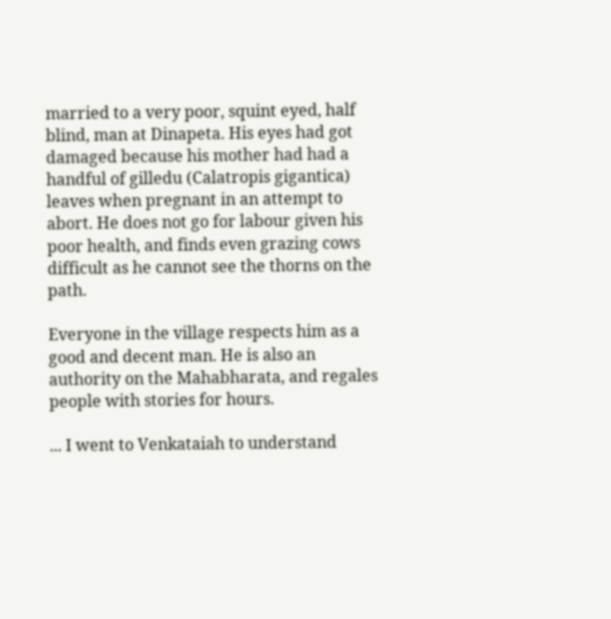married to a very poor, squint eyed, half blind, man at Dinapeta. His eyes had got damaged because his mother had had a handful of gilledu (Calatropis gigantica) leaves when pregnant in an attempt to abort. He does not go for labour given his poor health, and finds even grazing cows difficult as he cannot see the thorns on the path.

Everyone in the village respects him as a good and decent man. He is also an authority on the Mahabharata, and regales people with stories for hours.

... I went to Venkataiah to understand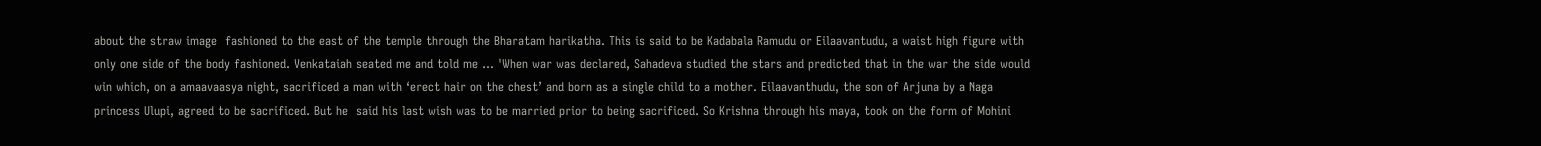about the straw image  fashioned to the east of the temple through the Bharatam harikatha. This is said to be Kadabala Ramudu or Eilaavantudu, a waist high figure with only one side of the body fashioned. Venkataiah seated me and told me ... 'When war was declared, Sahadeva studied the stars and predicted that in the war the side would win which, on a amaavaasya night, sacrificed a man with ‘erect hair on the chest’ and born as a single child to a mother. Eilaavanthudu, the son of Arjuna by a Naga princess Ulupi, agreed to be sacrificed. But he  said his last wish was to be married prior to being sacrificed. So Krishna through his maya, took on the form of Mohini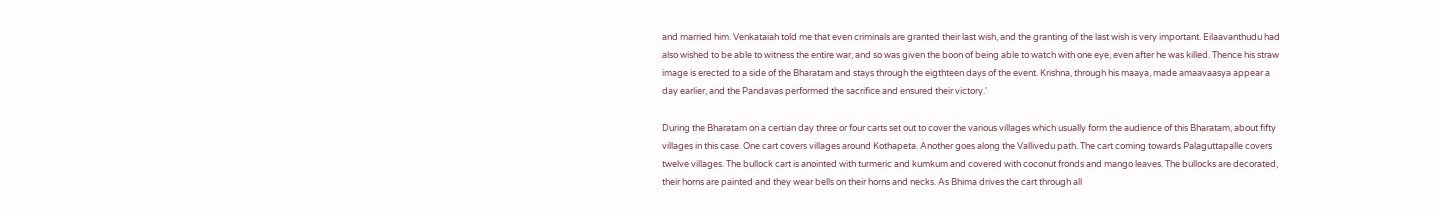and married him. Venkataiah told me that even criminals are granted their last wish, and the granting of the last wish is very important. Eilaavanthudu had also wished to be able to witness the entire war, and so was given the boon of being able to watch with one eye, even after he was killed. Thence his straw image is erected to a side of the Bharatam and stays through the eigthteen days of the event. Krishna, through his maaya, made amaavaasya appear a day earlier, and the Pandavas performed the sacrifice and ensured their victory.'

During the Bharatam on a certian day three or four carts set out to cover the various villages which usually form the audience of this Bharatam, about fifty villages in this case. One cart covers villages around Kothapeta. Another goes along the Vallivedu path. The cart coming towards Palaguttapalle covers twelve villages. The bullock cart is anointed with turmeric and kumkum and covered with coconut fronds and mango leaves. The bullocks are decorated, their horns are painted and they wear bells on their horns and necks. As Bhima drives the cart through all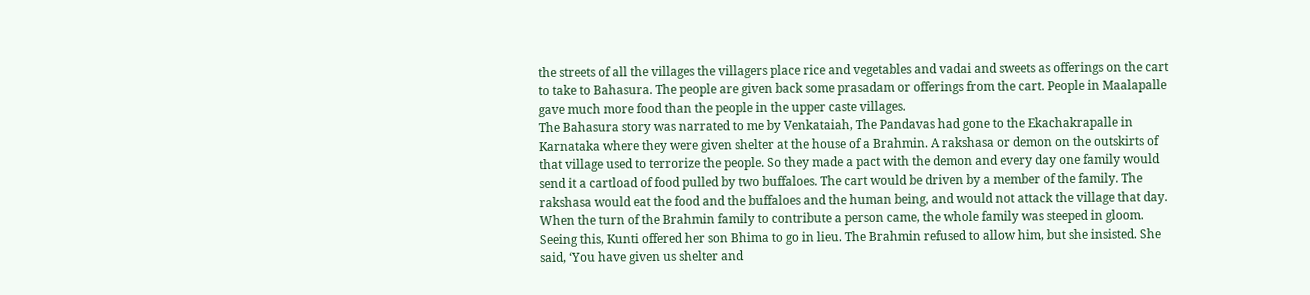the streets of all the villages the villagers place rice and vegetables and vadai and sweets as offerings on the cart to take to Bahasura. The people are given back some prasadam or offerings from the cart. People in Maalapalle gave much more food than the people in the upper caste villages.
The Bahasura story was narrated to me by Venkataiah, The Pandavas had gone to the Ekachakrapalle in Karnataka where they were given shelter at the house of a Brahmin. A rakshasa or demon on the outskirts of that village used to terrorize the people. So they made a pact with the demon and every day one family would send it a cartload of food pulled by two buffaloes. The cart would be driven by a member of the family. The rakshasa would eat the food and the buffaloes and the human being, and would not attack the village that day. When the turn of the Brahmin family to contribute a person came, the whole family was steeped in gloom. Seeing this, Kunti offered her son Bhima to go in lieu. The Brahmin refused to allow him, but she insisted. She said, ‘You have given us shelter and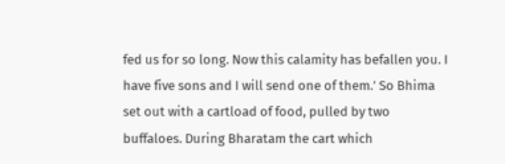fed us for so long. Now this calamity has befallen you. I have five sons and I will send one of them.’ So Bhima set out with a cartload of food, pulled by two buffaloes. During Bharatam the cart which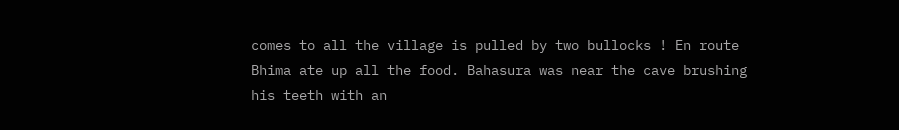comes to all the village is pulled by two bullocks ! En route Bhima ate up all the food. Bahasura was near the cave brushing his teeth with an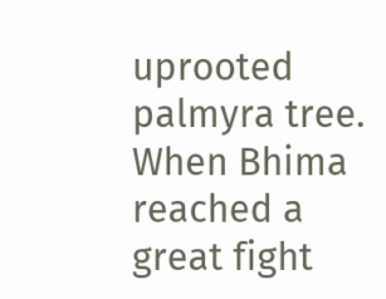uprooted palmyra tree. When Bhima reached a great fight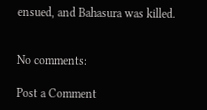ensued, and Bahasura was killed.


No comments:

Post a Comment